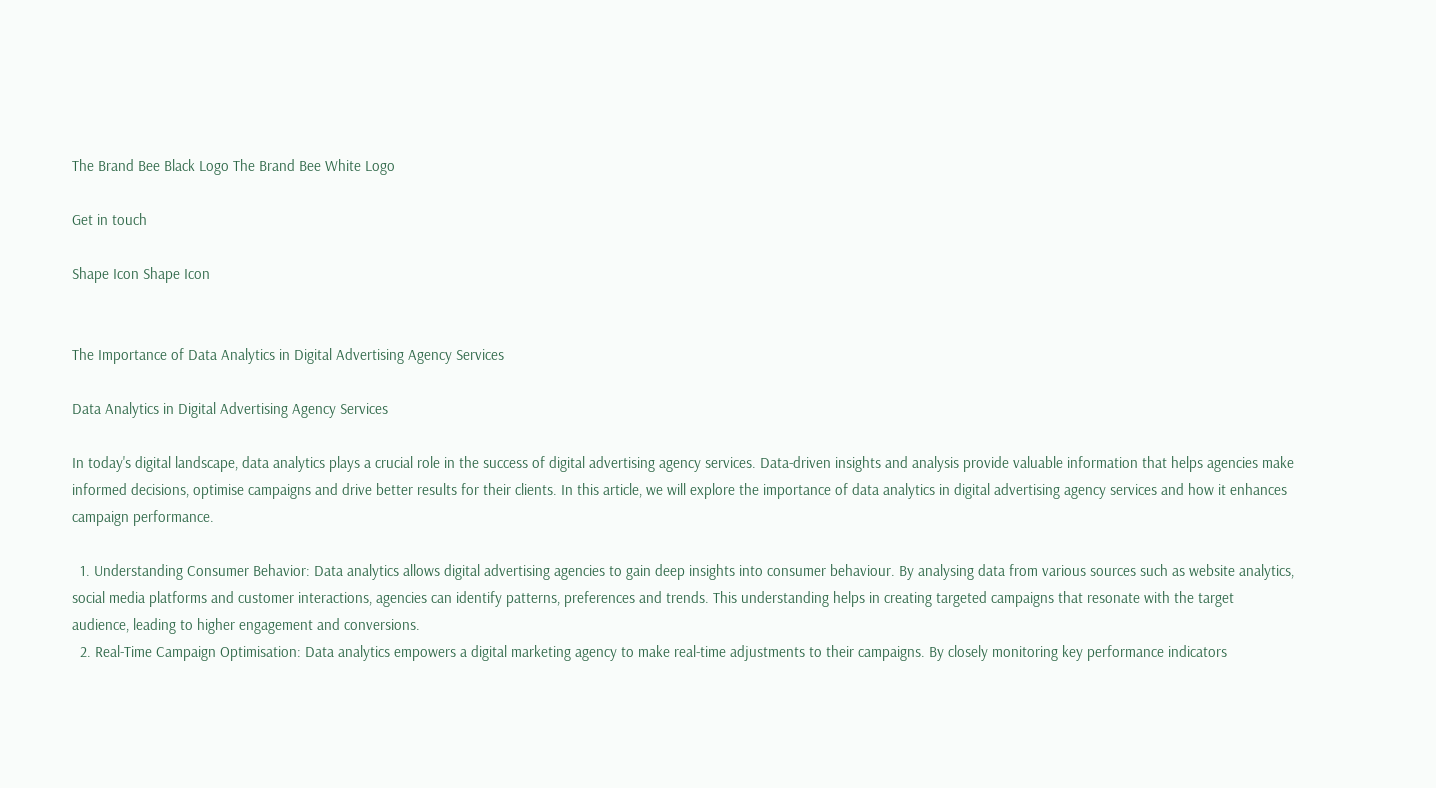The Brand Bee Black Logo The Brand Bee White Logo

Get in touch

Shape Icon Shape Icon


The Importance of Data Analytics in Digital Advertising Agency Services

Data Analytics in Digital Advertising Agency Services

In today's digital landscape, data analytics plays a crucial role in the success of digital advertising agency services. Data-driven insights and analysis provide valuable information that helps agencies make informed decisions, optimise campaigns and drive better results for their clients. In this article, we will explore the importance of data analytics in digital advertising agency services and how it enhances campaign performance.

  1. Understanding Consumer Behavior: Data analytics allows digital advertising agencies to gain deep insights into consumer behaviour. By analysing data from various sources such as website analytics, social media platforms and customer interactions, agencies can identify patterns, preferences and trends. This understanding helps in creating targeted campaigns that resonate with the target audience, leading to higher engagement and conversions.
  2. Real-Time Campaign Optimisation: Data analytics empowers a digital marketing agency to make real-time adjustments to their campaigns. By closely monitoring key performance indicators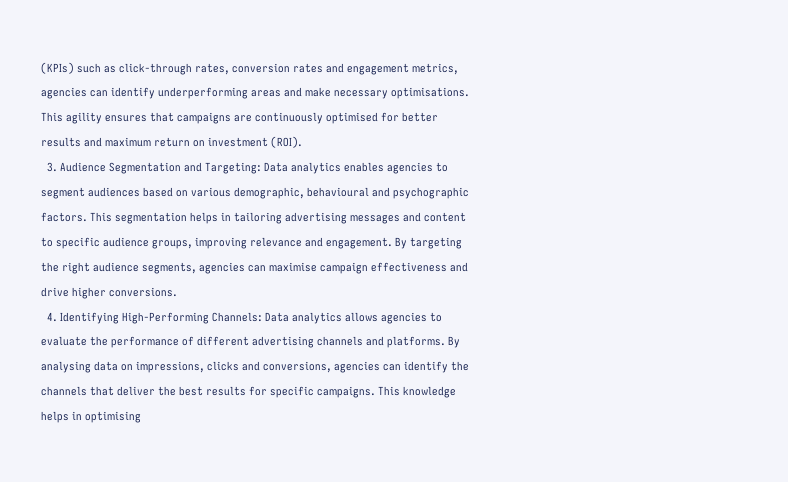(KPIs) such as click-through rates, conversion rates and engagement metrics, agencies can identify underperforming areas and make necessary optimisations. This agility ensures that campaigns are continuously optimised for better results and maximum return on investment (ROI).
  3. Audience Segmentation and Targeting: Data analytics enables agencies to segment audiences based on various demographic, behavioural and psychographic factors. This segmentation helps in tailoring advertising messages and content to specific audience groups, improving relevance and engagement. By targeting the right audience segments, agencies can maximise campaign effectiveness and drive higher conversions.
  4. Identifying High-Performing Channels: Data analytics allows agencies to evaluate the performance of different advertising channels and platforms. By analysing data on impressions, clicks and conversions, agencies can identify the channels that deliver the best results for specific campaigns. This knowledge helps in optimising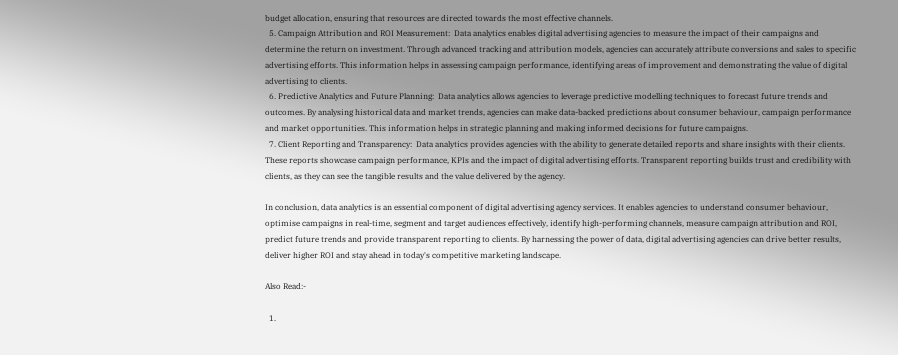budget allocation, ensuring that resources are directed towards the most effective channels.
  5. Campaign Attribution and ROI Measurement:  Data analytics enables digital advertising agencies to measure the impact of their campaigns and determine the return on investment. Through advanced tracking and attribution models, agencies can accurately attribute conversions and sales to specific advertising efforts. This information helps in assessing campaign performance, identifying areas of improvement and demonstrating the value of digital advertising to clients.
  6. Predictive Analytics and Future Planning:  Data analytics allows agencies to leverage predictive modelling techniques to forecast future trends and outcomes. By analysing historical data and market trends, agencies can make data-backed predictions about consumer behaviour, campaign performance and market opportunities. This information helps in strategic planning and making informed decisions for future campaigns.
  7. Client Reporting and Transparency:  Data analytics provides agencies with the ability to generate detailed reports and share insights with their clients. These reports showcase campaign performance, KPIs and the impact of digital advertising efforts. Transparent reporting builds trust and credibility with clients, as they can see the tangible results and the value delivered by the agency.

In conclusion, data analytics is an essential component of digital advertising agency services. It enables agencies to understand consumer behaviour, optimise campaigns in real-time, segment and target audiences effectively, identify high-performing channels, measure campaign attribution and ROI, predict future trends and provide transparent reporting to clients. By harnessing the power of data, digital advertising agencies can drive better results, deliver higher ROI and stay ahead in today's competitive marketing landscape.

Also Read:-

  1.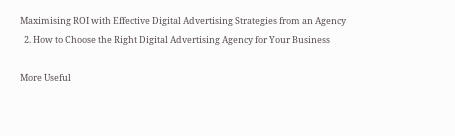Maximising ROI with Effective Digital Advertising Strategies from an Agency
  2. How to Choose the Right Digital Advertising Agency for Your Business

More Useful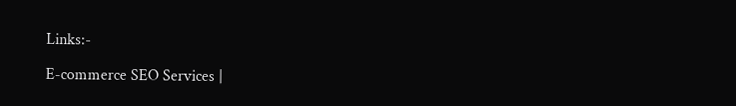Links:-

E-commerce SEO Services |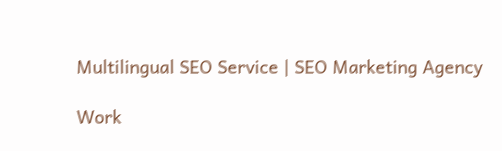Multilingual SEO Service | SEO Marketing Agency

Work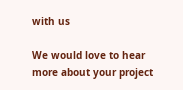with us

We would love to hear more about your project